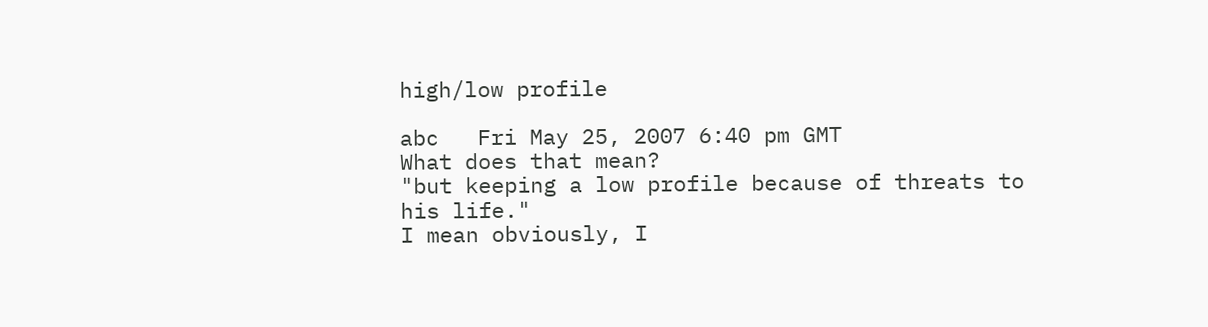high/low profile

abc   Fri May 25, 2007 6:40 pm GMT
What does that mean?
"but keeping a low profile because of threats to his life."
I mean obviously, I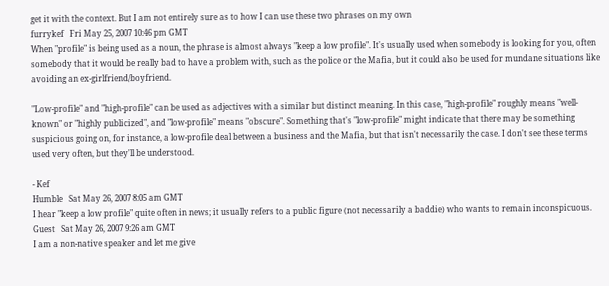get it with the context. But I am not entirely sure as to how I can use these two phrases on my own
furrykef   Fri May 25, 2007 10:46 pm GMT
When "profile" is being used as a noun, the phrase is almost always "keep a low profile". It's usually used when somebody is looking for you, often somebody that it would be really bad to have a problem with, such as the police or the Mafia, but it could also be used for mundane situations like avoiding an ex-girlfriend/boyfriend.

"Low-profile" and "high-profile" can be used as adjectives with a similar but distinct meaning. In this case, "high-profile" roughly means "well-known" or "highly publicized", and "low-profile" means "obscure". Something that's "low-profile" might indicate that there may be something suspicious going on, for instance, a low-profile deal between a business and the Mafia, but that isn't necessarily the case. I don't see these terms used very often, but they'll be understood.

- Kef
Humble   Sat May 26, 2007 8:05 am GMT
I hear "keep a low profile" quite often in news; it usually refers to a public figure (not necessarily a baddie) who wants to remain inconspicuous.
Guest   Sat May 26, 2007 9:26 am GMT
I am a non-native speaker and let me give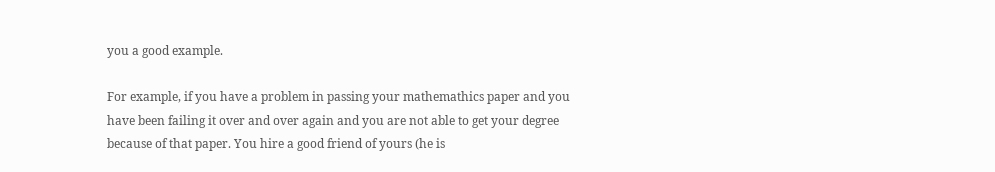you a good example.

For example, if you have a problem in passing your mathemathics paper and you have been failing it over and over again and you are not able to get your degree because of that paper. You hire a good friend of yours (he is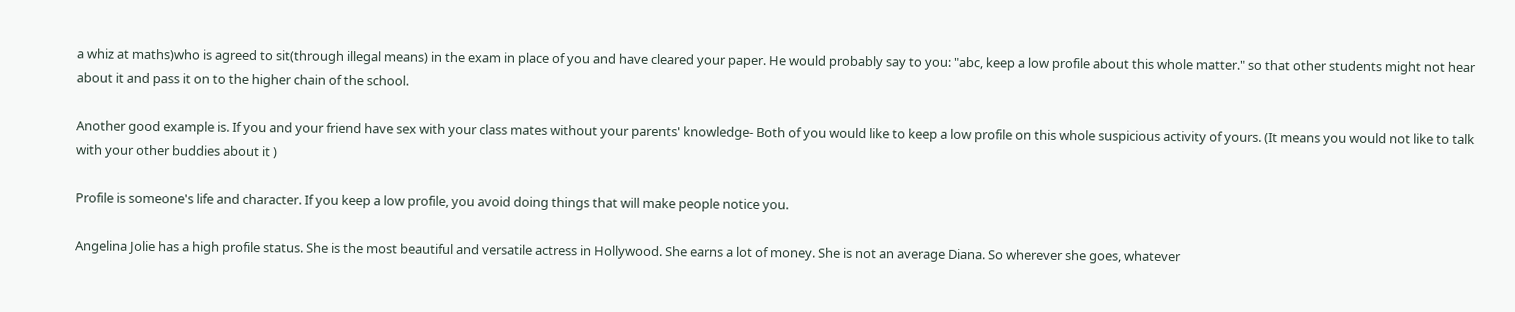a whiz at maths)who is agreed to sit(through illegal means) in the exam in place of you and have cleared your paper. He would probably say to you: "abc, keep a low profile about this whole matter." so that other students might not hear about it and pass it on to the higher chain of the school.

Another good example is. If you and your friend have sex with your class mates without your parents' knowledge- Both of you would like to keep a low profile on this whole suspicious activity of yours. (It means you would not like to talk with your other buddies about it )

Profile is someone's life and character. If you keep a low profile, you avoid doing things that will make people notice you.

Angelina Jolie has a high profile status. She is the most beautiful and versatile actress in Hollywood. She earns a lot of money. She is not an average Diana. So wherever she goes, whatever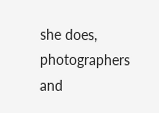she does, photographers and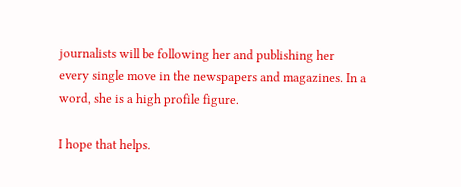journalists will be following her and publishing her every single move in the newspapers and magazines. In a word, she is a high profile figure.

I hope that helps.